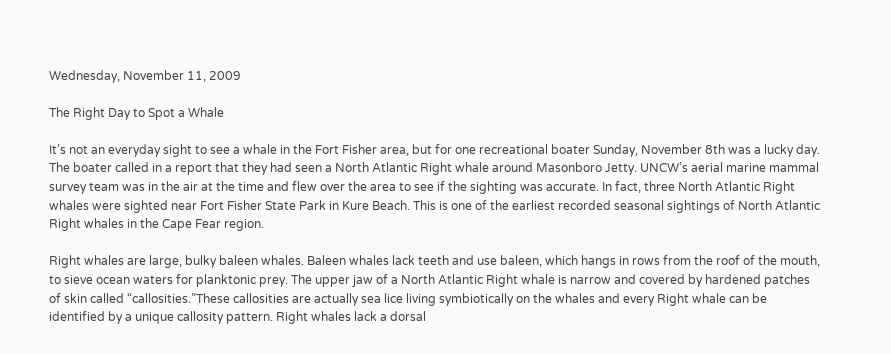Wednesday, November 11, 2009

The Right Day to Spot a Whale

It’s not an everyday sight to see a whale in the Fort Fisher area, but for one recreational boater Sunday, November 8th was a lucky day. The boater called in a report that they had seen a North Atlantic Right whale around Masonboro Jetty. UNCW’s aerial marine mammal survey team was in the air at the time and flew over the area to see if the sighting was accurate. In fact, three North Atlantic Right whales were sighted near Fort Fisher State Park in Kure Beach. This is one of the earliest recorded seasonal sightings of North Atlantic Right whales in the Cape Fear region.

Right whales are large, bulky baleen whales. Baleen whales lack teeth and use baleen, which hangs in rows from the roof of the mouth, to sieve ocean waters for planktonic prey. The upper jaw of a North Atlantic Right whale is narrow and covered by hardened patches of skin called “callosities.”These callosities are actually sea lice living symbiotically on the whales and every Right whale can be identified by a unique callosity pattern. Right whales lack a dorsal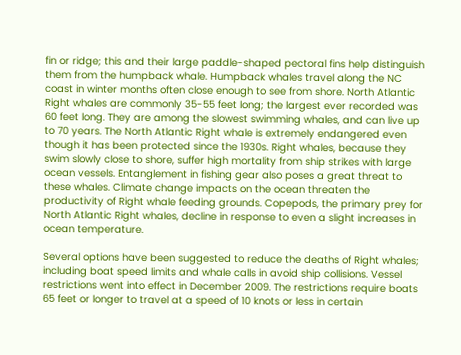fin or ridge; this and their large paddle-shaped pectoral fins help distinguish them from the humpback whale. Humpback whales travel along the NC coast in winter months often close enough to see from shore. North Atlantic Right whales are commonly 35-55 feet long; the largest ever recorded was 60 feet long. They are among the slowest swimming whales, and can live up to 70 years. The North Atlantic Right whale is extremely endangered even though it has been protected since the 1930s. Right whales, because they swim slowly close to shore, suffer high mortality from ship strikes with large ocean vessels. Entanglement in fishing gear also poses a great threat to these whales. Climate change impacts on the ocean threaten the productivity of Right whale feeding grounds. Copepods, the primary prey for North Atlantic Right whales, decline in response to even a slight increases in ocean temperature.

Several options have been suggested to reduce the deaths of Right whales; including boat speed limits and whale calls in avoid ship collisions. Vessel restrictions went into effect in December 2009. The restrictions require boats 65 feet or longer to travel at a speed of 10 knots or less in certain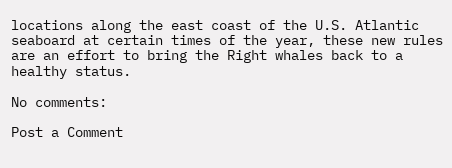locations along the east coast of the U.S. Atlantic seaboard at certain times of the year, these new rules are an effort to bring the Right whales back to a healthy status.

No comments:

Post a Comment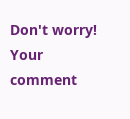Don't worry! Your comment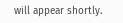will appear shortly.